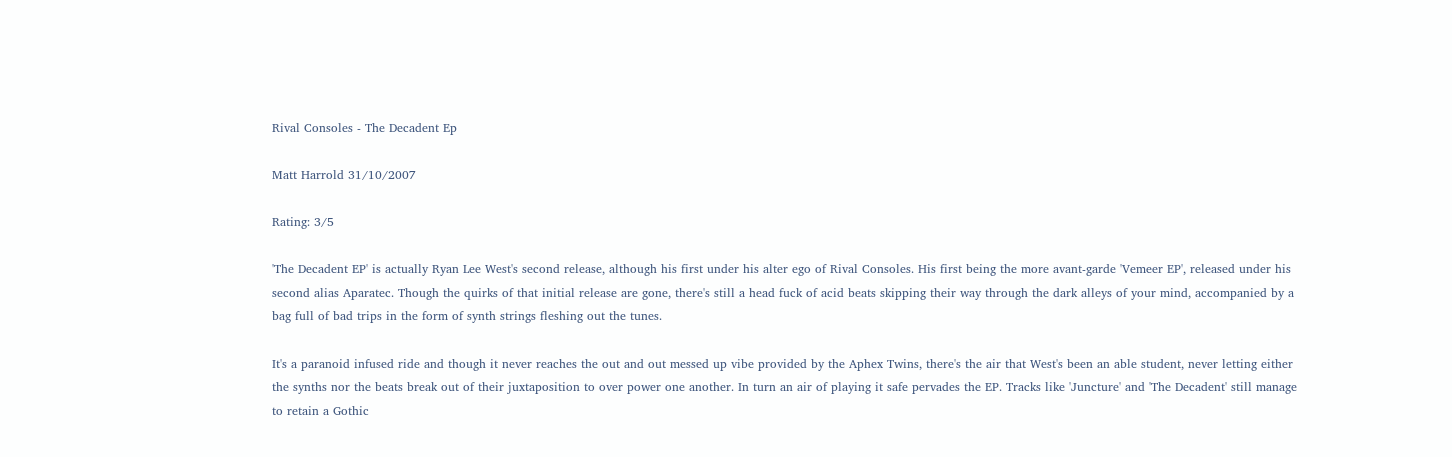Rival Consoles - The Decadent Ep

Matt Harrold 31/10/2007

Rating: 3/5

'The Decadent EP' is actually Ryan Lee West's second release, although his first under his alter ego of Rival Consoles. His first being the more avant-garde 'Vemeer EP', released under his second alias Aparatec. Though the quirks of that initial release are gone, there's still a head fuck of acid beats skipping their way through the dark alleys of your mind, accompanied by a bag full of bad trips in the form of synth strings fleshing out the tunes.

It's a paranoid infused ride and though it never reaches the out and out messed up vibe provided by the Aphex Twins, there's the air that West's been an able student, never letting either the synths nor the beats break out of their juxtaposition to over power one another. In turn an air of playing it safe pervades the EP. Tracks like 'Juncture' and 'The Decadent' still manage to retain a Gothic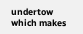undertow which makes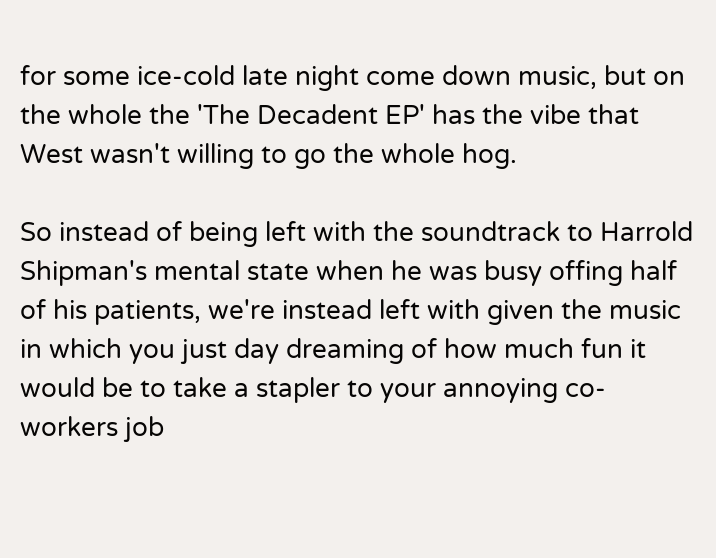for some ice-cold late night come down music, but on the whole the 'The Decadent EP' has the vibe that West wasn't willing to go the whole hog.

So instead of being left with the soundtrack to Harrold Shipman's mental state when he was busy offing half of his patients, we're instead left with given the music in which you just day dreaming of how much fun it would be to take a stapler to your annoying co-workers job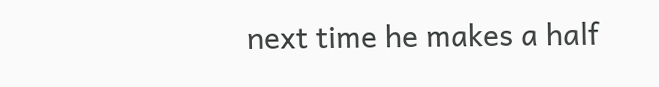next time he makes a half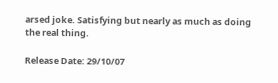arsed joke. Satisfying but nearly as much as doing the real thing.

Release Date: 29/10/07